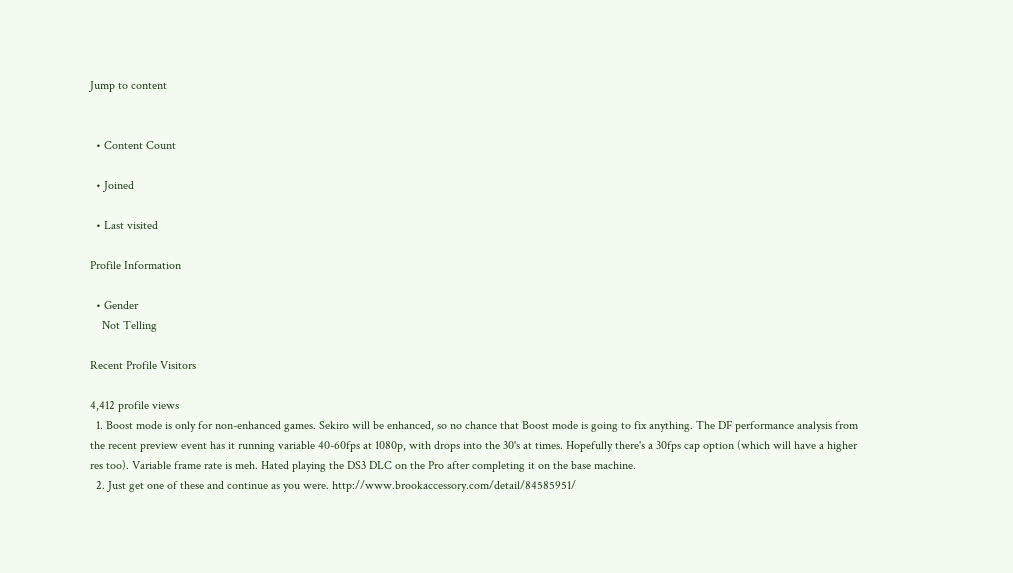Jump to content


  • Content Count

  • Joined

  • Last visited

Profile Information

  • Gender
    Not Telling

Recent Profile Visitors

4,412 profile views
  1. Boost mode is only for non-enhanced games. Sekiro will be enhanced, so no chance that Boost mode is going to fix anything. The DF performance analysis from the recent preview event has it running variable 40-60fps at 1080p, with drops into the 30's at times. Hopefully there's a 30fps cap option (which will have a higher res too). Variable frame rate is meh. Hated playing the DS3 DLC on the Pro after completing it on the base machine.
  2. Just get one of these and continue as you were. http://www.brookaccessory.com/detail/84585951/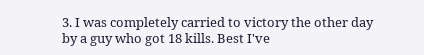3. I was completely carried to victory the other day by a guy who got 18 kills. Best I've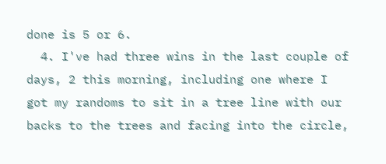done is 5 or 6.
  4. I've had three wins in the last couple of days, 2 this morning, including one where I got my randoms to sit in a tree line with our backs to the trees and facing into the circle,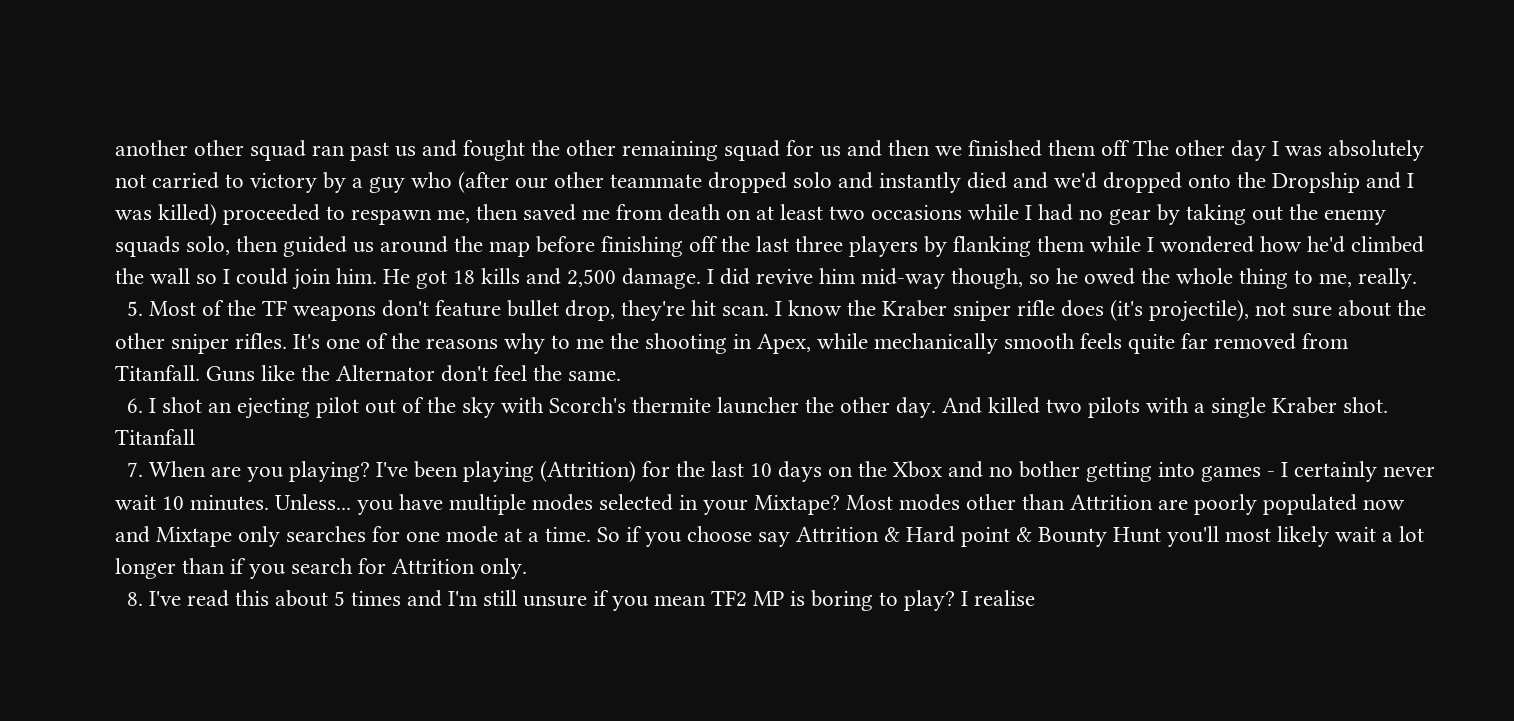another other squad ran past us and fought the other remaining squad for us and then we finished them off The other day I was absolutely not carried to victory by a guy who (after our other teammate dropped solo and instantly died and we'd dropped onto the Dropship and I was killed) proceeded to respawn me, then saved me from death on at least two occasions while I had no gear by taking out the enemy squads solo, then guided us around the map before finishing off the last three players by flanking them while I wondered how he'd climbed the wall so I could join him. He got 18 kills and 2,500 damage. I did revive him mid-way though, so he owed the whole thing to me, really.
  5. Most of the TF weapons don't feature bullet drop, they're hit scan. I know the Kraber sniper rifle does (it's projectile), not sure about the other sniper rifles. It's one of the reasons why to me the shooting in Apex, while mechanically smooth feels quite far removed from Titanfall. Guns like the Alternator don't feel the same.
  6. I shot an ejecting pilot out of the sky with Scorch's thermite launcher the other day. And killed two pilots with a single Kraber shot. Titanfall
  7. When are you playing? I've been playing (Attrition) for the last 10 days on the Xbox and no bother getting into games - I certainly never wait 10 minutes. Unless... you have multiple modes selected in your Mixtape? Most modes other than Attrition are poorly populated now and Mixtape only searches for one mode at a time. So if you choose say Attrition & Hard point & Bounty Hunt you'll most likely wait a lot longer than if you search for Attrition only.
  8. I've read this about 5 times and I'm still unsure if you mean TF2 MP is boring to play? I realise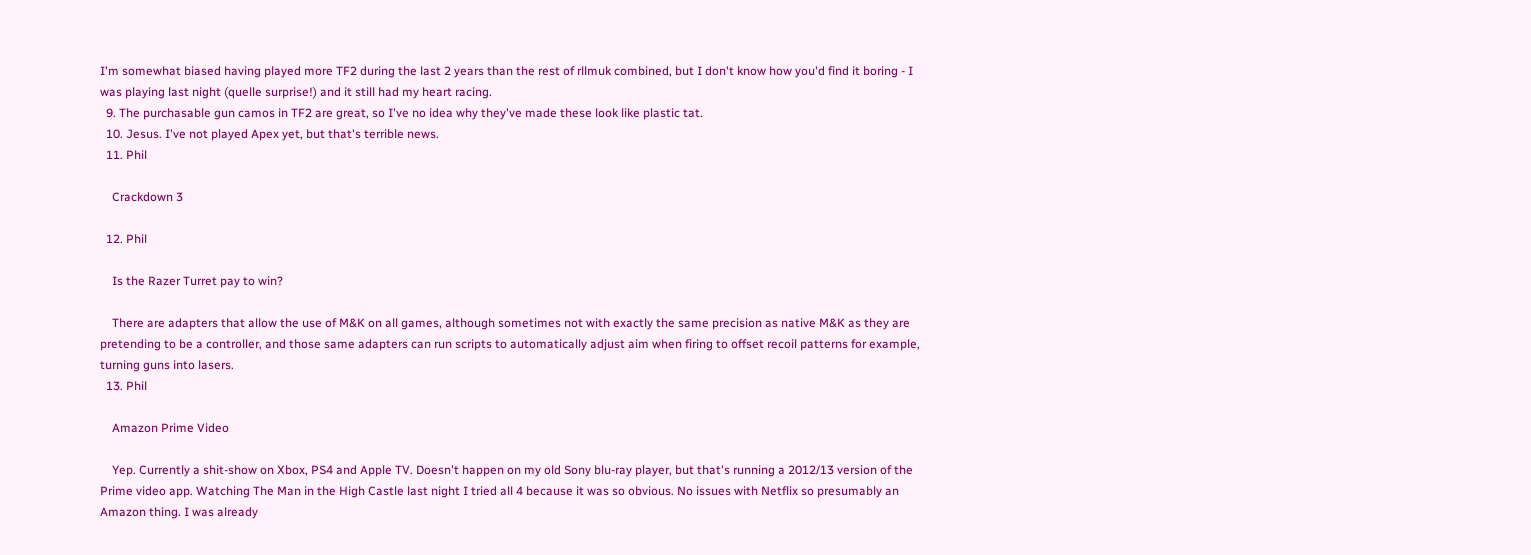I'm somewhat biased having played more TF2 during the last 2 years than the rest of rllmuk combined, but I don't know how you'd find it boring - I was playing last night (quelle surprise!) and it still had my heart racing.
  9. The purchasable gun camos in TF2 are great, so I've no idea why they've made these look like plastic tat.
  10. Jesus. I've not played Apex yet, but that's terrible news.
  11. Phil

    Crackdown 3

  12. Phil

    Is the Razer Turret pay to win?

    There are adapters that allow the use of M&K on all games, although sometimes not with exactly the same precision as native M&K as they are pretending to be a controller, and those same adapters can run scripts to automatically adjust aim when firing to offset recoil patterns for example, turning guns into lasers.
  13. Phil

    Amazon Prime Video

    Yep. Currently a shit-show on Xbox, PS4 and Apple TV. Doesn't happen on my old Sony blu-ray player, but that's running a 2012/13 version of the Prime video app. Watching The Man in the High Castle last night I tried all 4 because it was so obvious. No issues with Netflix so presumably an Amazon thing. I was already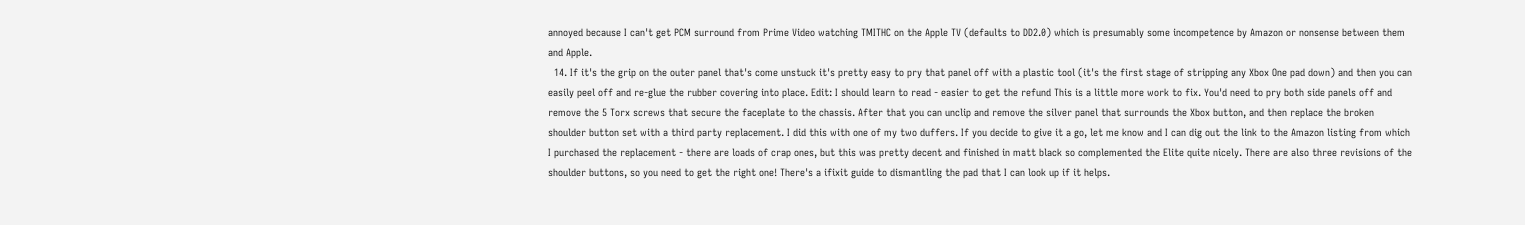annoyed because I can't get PCM surround from Prime Video watching TMITHC on the Apple TV (defaults to DD2.0) which is presumably some incompetence by Amazon or nonsense between them and Apple.
  14. If it's the grip on the outer panel that's come unstuck it's pretty easy to pry that panel off with a plastic tool (it's the first stage of stripping any Xbox One pad down) and then you can easily peel off and re-glue the rubber covering into place. Edit: I should learn to read - easier to get the refund This is a little more work to fix. You'd need to pry both side panels off and remove the 5 Torx screws that secure the faceplate to the chassis. After that you can unclip and remove the silver panel that surrounds the Xbox button, and then replace the broken shoulder button set with a third party replacement. I did this with one of my two duffers. If you decide to give it a go, let me know and I can dig out the link to the Amazon listing from which I purchased the replacement - there are loads of crap ones, but this was pretty decent and finished in matt black so complemented the Elite quite nicely. There are also three revisions of the shoulder buttons, so you need to get the right one! There's a ifixit guide to dismantling the pad that I can look up if it helps.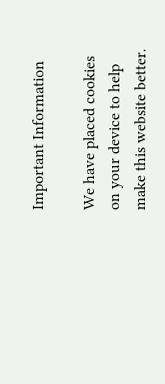Important Information

We have placed cookies on your device to help make this website better.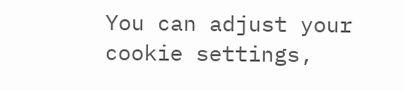You can adjust your cookie settings,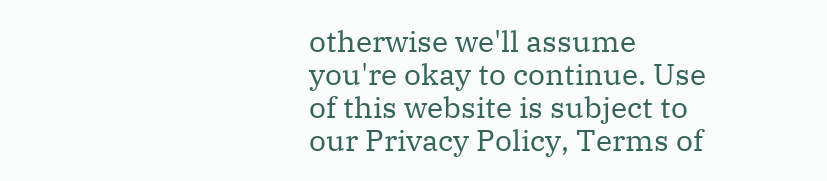otherwise we'll assume you're okay to continue. Use of this website is subject to our Privacy Policy, Terms of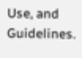Use, and Guidelines.